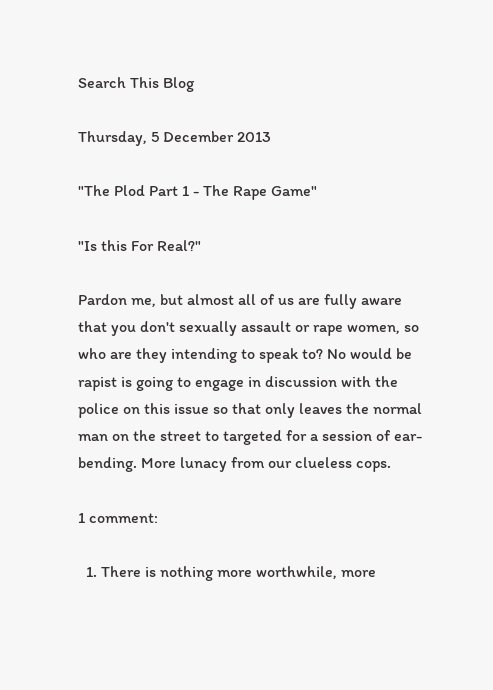Search This Blog

Thursday, 5 December 2013

"The Plod Part 1 - The Rape Game"

"Is this For Real?"

Pardon me, but almost all of us are fully aware that you don't sexually assault or rape women, so who are they intending to speak to? No would be rapist is going to engage in discussion with the police on this issue so that only leaves the normal man on the street to targeted for a session of ear-bending. More lunacy from our clueless cops.

1 comment:

  1. There is nothing more worthwhile, more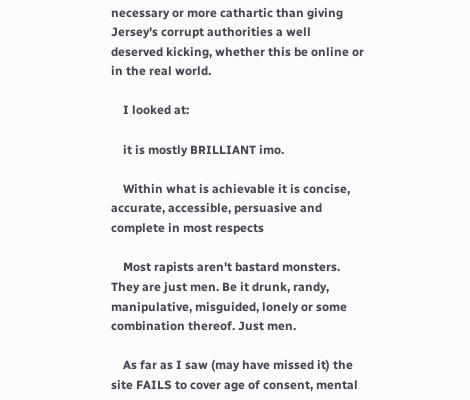necessary or more cathartic than giving Jersey's corrupt authorities a well deserved kicking, whether this be online or in the real world.

    I looked at:

    it is mostly BRILLIANT imo.

    Within what is achievable it is concise, accurate, accessible, persuasive and complete in most respects

    Most rapists aren't bastard monsters. They are just men. Be it drunk, randy, manipulative, misguided, lonely or some combination thereof. Just men.

    As far as I saw (may have missed it) the site FAILS to cover age of consent, mental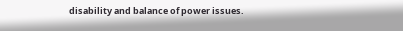disability and balance of power issues.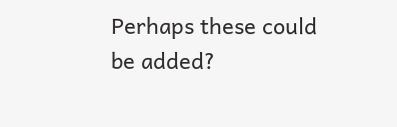Perhaps these could be added?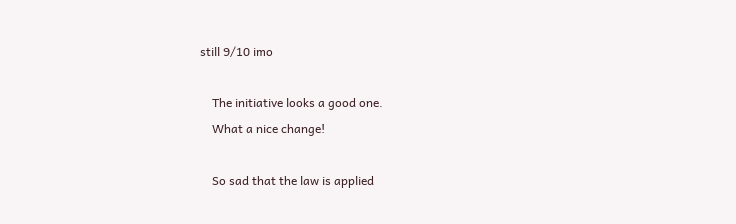still 9/10 imo

    The initiative looks a good one.
    What a nice change!

    So sad that the law is applied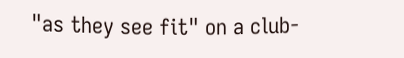"as they see fit" on a club-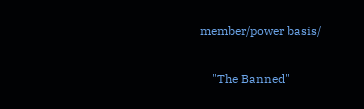member/power basis/

    "The Banned"